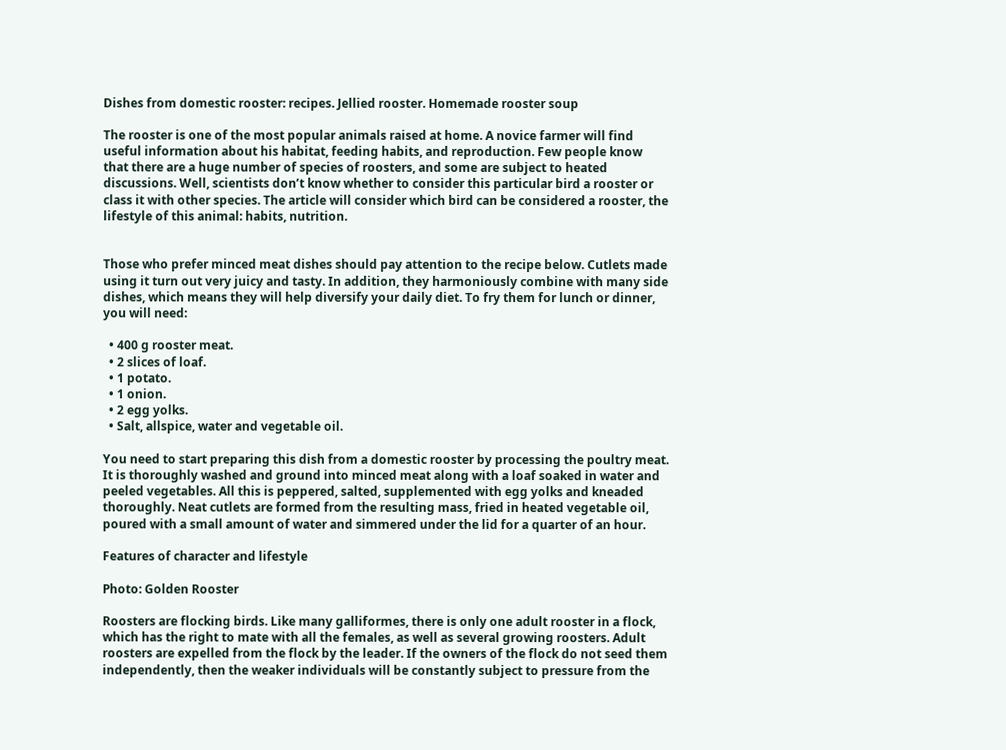Dishes from domestic rooster: recipes. Jellied rooster. Homemade rooster soup

The rooster is one of the most popular animals raised at home. A novice farmer will find useful information about his habitat, feeding habits, and reproduction. Few people know that there are a huge number of species of roosters, and some are subject to heated discussions. Well, scientists don’t know whether to consider this particular bird a rooster or class it with other species. The article will consider which bird can be considered a rooster, the lifestyle of this animal: habits, nutrition.


Those who prefer minced meat dishes should pay attention to the recipe below. Cutlets made using it turn out very juicy and tasty. In addition, they harmoniously combine with many side dishes, which means they will help diversify your daily diet. To fry them for lunch or dinner, you will need:

  • 400 g rooster meat.
  • 2 slices of loaf.
  • 1 potato.
  • 1 onion.
  • 2 egg yolks.
  • Salt, allspice, water and vegetable oil.

You need to start preparing this dish from a domestic rooster by processing the poultry meat. It is thoroughly washed and ground into minced meat along with a loaf soaked in water and peeled vegetables. All this is peppered, salted, supplemented with egg yolks and kneaded thoroughly. Neat cutlets are formed from the resulting mass, fried in heated vegetable oil, poured with a small amount of water and simmered under the lid for a quarter of an hour.

Features of character and lifestyle

Photo: Golden Rooster

Roosters are flocking birds. Like many galliformes, there is only one adult rooster in a flock, which has the right to mate with all the females, as well as several growing roosters. Adult roosters are expelled from the flock by the leader. If the owners of the flock do not seed them independently, then the weaker individuals will be constantly subject to pressure from the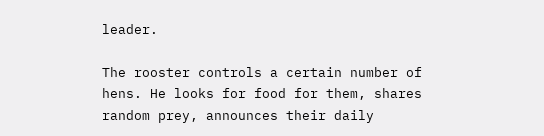leader.

The rooster controls a certain number of hens. He looks for food for them, shares random prey, announces their daily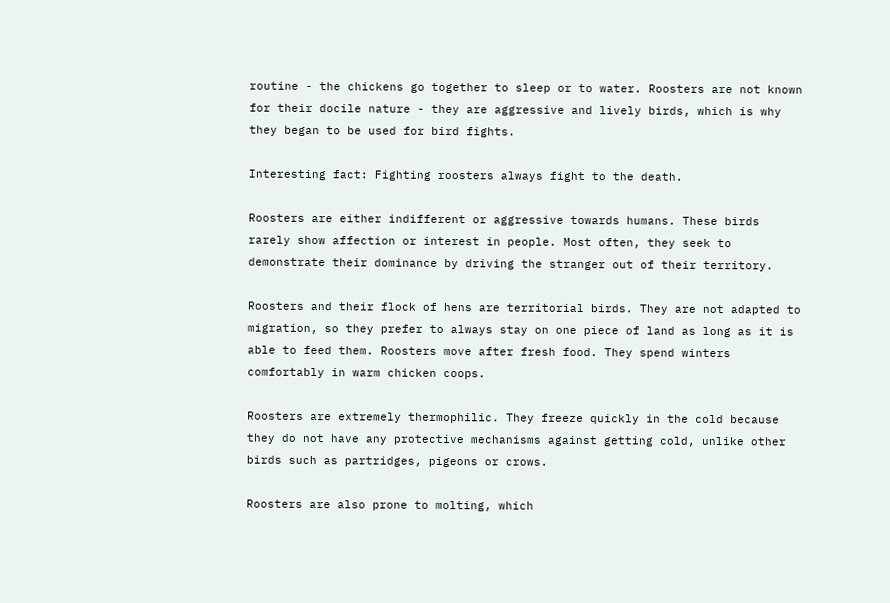routine - the chickens go together to sleep or to water. Roosters are not known for their docile nature - they are aggressive and lively birds, which is why they began to be used for bird fights.

Interesting fact: Fighting roosters always fight to the death.

Roosters are either indifferent or aggressive towards humans. These birds rarely show affection or interest in people. Most often, they seek to demonstrate their dominance by driving the stranger out of their territory.

Roosters and their flock of hens are territorial birds. They are not adapted to migration, so they prefer to always stay on one piece of land as long as it is able to feed them. Roosters move after fresh food. They spend winters comfortably in warm chicken coops.

Roosters are extremely thermophilic. They freeze quickly in the cold because they do not have any protective mechanisms against getting cold, unlike other birds such as partridges, pigeons or crows.

Roosters are also prone to molting, which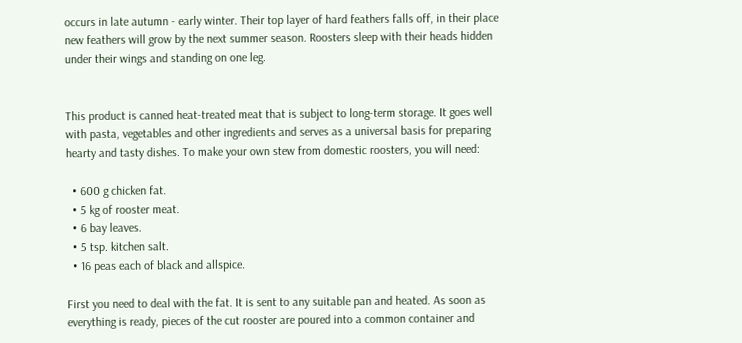occurs in late autumn - early winter. Their top layer of hard feathers falls off, in their place new feathers will grow by the next summer season. Roosters sleep with their heads hidden under their wings and standing on one leg.


This product is canned heat-treated meat that is subject to long-term storage. It goes well with pasta, vegetables and other ingredients and serves as a universal basis for preparing hearty and tasty dishes. To make your own stew from domestic roosters, you will need:

  • 600 g chicken fat.
  • 5 kg of rooster meat.
  • 6 bay leaves.
  • 5 tsp. kitchen salt.
  • 16 peas each of black and allspice.

First you need to deal with the fat. It is sent to any suitable pan and heated. As soon as everything is ready, pieces of the cut rooster are poured into a common container and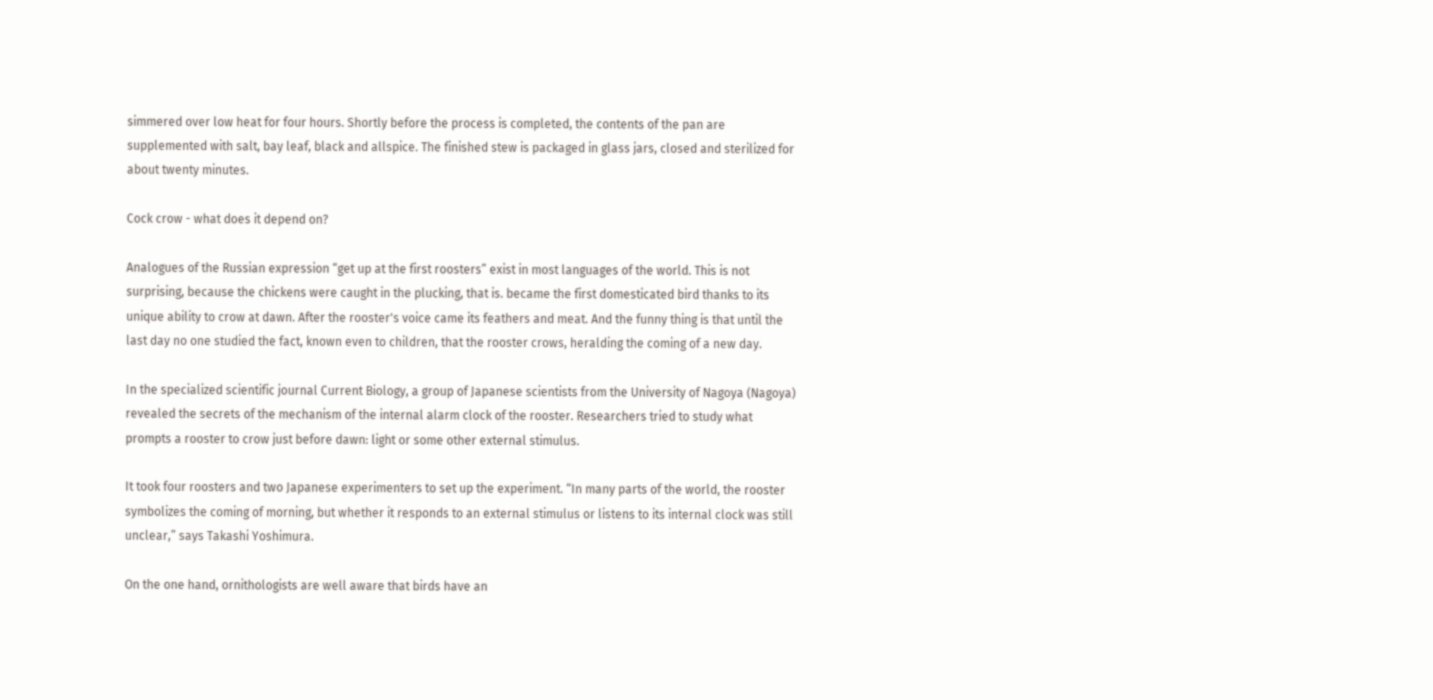simmered over low heat for four hours. Shortly before the process is completed, the contents of the pan are supplemented with salt, bay leaf, black and allspice. The finished stew is packaged in glass jars, closed and sterilized for about twenty minutes.

Cock crow - what does it depend on?

Analogues of the Russian expression “get up at the first roosters” exist in most languages of the world. This is not surprising, because the chickens were caught in the plucking, that is. became the first domesticated bird thanks to its unique ability to crow at dawn. After the rooster's voice came its feathers and meat. And the funny thing is that until the last day no one studied the fact, known even to children, that the rooster crows, heralding the coming of a new day.

In the specialized scientific journal Current Biology, a group of Japanese scientists from the University of Nagoya (Nagoya) revealed the secrets of the mechanism of the internal alarm clock of the rooster. Researchers tried to study what prompts a rooster to crow just before dawn: light or some other external stimulus.

It took four roosters and two Japanese experimenters to set up the experiment. “In many parts of the world, the rooster symbolizes the coming of morning, but whether it responds to an external stimulus or listens to its internal clock was still unclear,” says Takashi Yoshimura.

On the one hand, ornithologists are well aware that birds have an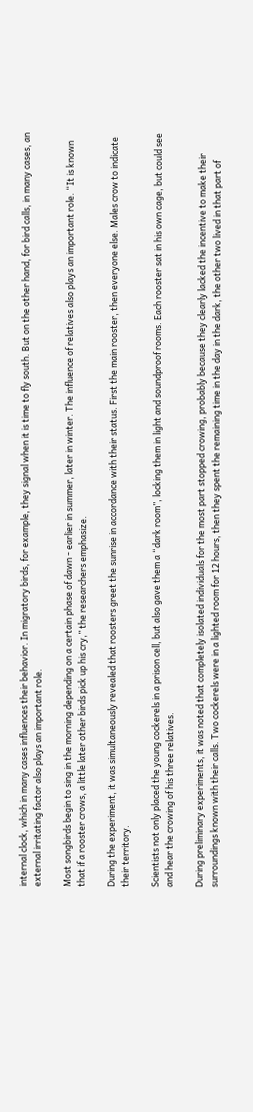internal clock, which in many cases influences their behavior. In migratory birds, for example, they signal when it is time to fly south. But on the other hand, for bird calls, in many cases, an external irritating factor also plays an important role.

Most songbirds begin to sing in the morning depending on a certain phase of dawn - earlier in summer, later in winter. The influence of relatives also plays an important role. “It is known that if a rooster crows, a little later other birds pick up his cry,” the researchers emphasize.

During the experiment, it was simultaneously revealed that roosters greet the sunrise in accordance with their status. First the main rooster, then everyone else. Males crow to indicate their territory.

Scientists not only placed the young cockerels in a prison cell, but also gave them a “dark room”, locking them in light and soundproof rooms. Each rooster sat in his own cage, but could see and hear the crowing of his three relatives.

During preliminary experiments, it was noted that completely isolated individuals for the most part stopped crowing, probably because they clearly lacked the incentive to make their surroundings known with their calls. Two cockerels were in a lighted room for 12 hours, then they spent the remaining time in the day in the dark, the other two lived in that part of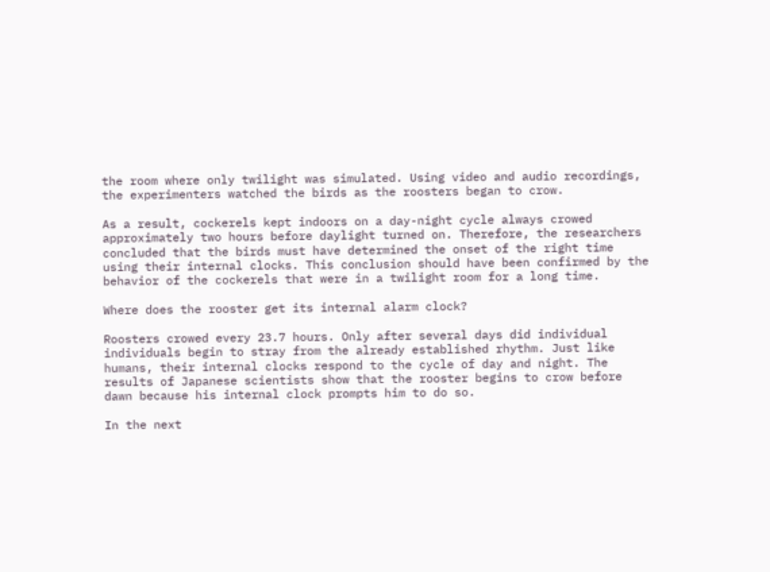the room where only twilight was simulated. Using video and audio recordings, the experimenters watched the birds as the roosters began to crow.

As a result, cockerels kept indoors on a day-night cycle always crowed approximately two hours before daylight turned on. Therefore, the researchers concluded that the birds must have determined the onset of the right time using their internal clocks. This conclusion should have been confirmed by the behavior of the cockerels that were in a twilight room for a long time.

Where does the rooster get its internal alarm clock?

Roosters crowed every 23.7 hours. Only after several days did individual individuals begin to stray from the already established rhythm. Just like humans, their internal clocks respond to the cycle of day and night. The results of Japanese scientists show that the rooster begins to crow before dawn because his internal clock prompts him to do so.

In the next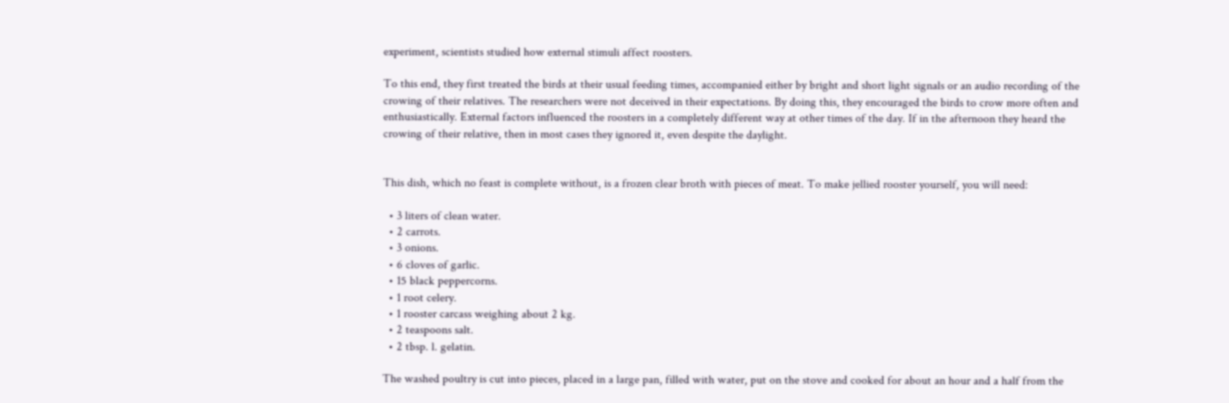experiment, scientists studied how external stimuli affect roosters.

To this end, they first treated the birds at their usual feeding times, accompanied either by bright and short light signals or an audio recording of the crowing of their relatives. The researchers were not deceived in their expectations. By doing this, they encouraged the birds to crow more often and enthusiastically. External factors influenced the roosters in a completely different way at other times of the day. If in the afternoon they heard the crowing of their relative, then in most cases they ignored it, even despite the daylight.


This dish, which no feast is complete without, is a frozen clear broth with pieces of meat. To make jellied rooster yourself, you will need:

  • 3 liters of clean water.
  • 2 carrots.
  • 3 onions.
  • 6 cloves of garlic.
  • 15 black peppercorns.
  • 1 root celery.
  • 1 rooster carcass weighing about 2 kg.
  • 2 teaspoons salt.
  • 2 tbsp. l. gelatin.

The washed poultry is cut into pieces, placed in a large pan, filled with water, put on the stove and cooked for about an hour and a half from the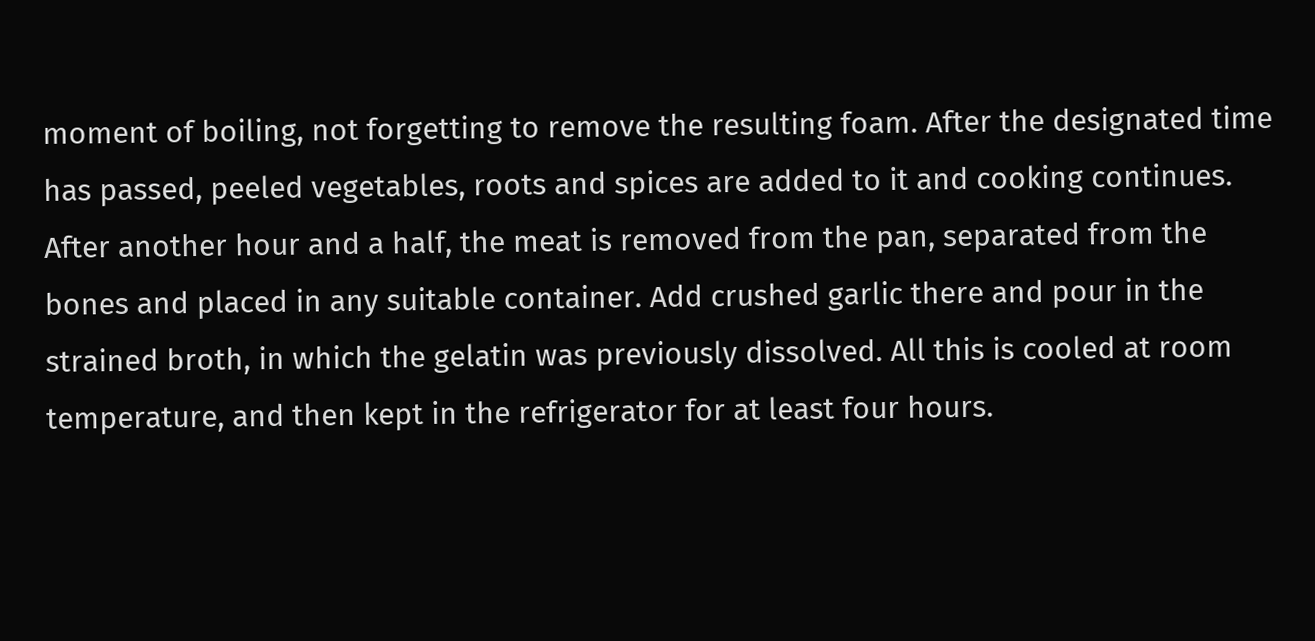moment of boiling, not forgetting to remove the resulting foam. After the designated time has passed, peeled vegetables, roots and spices are added to it and cooking continues. After another hour and a half, the meat is removed from the pan, separated from the bones and placed in any suitable container. Add crushed garlic there and pour in the strained broth, in which the gelatin was previously dissolved. All this is cooled at room temperature, and then kept in the refrigerator for at least four hours.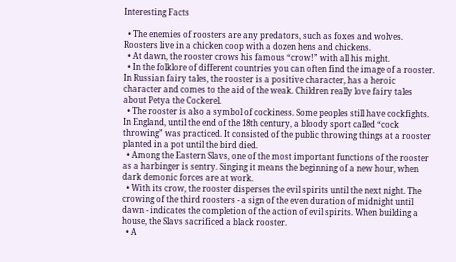Interesting Facts

  • The enemies of roosters are any predators, such as foxes and wolves. Roosters live in a chicken coop with a dozen hens and chickens.
  • At dawn, the rooster crows his famous “crow!” with all his might.
  • In the folklore of different countries you can often find the image of a rooster. In Russian fairy tales, the rooster is a positive character, has a heroic character and comes to the aid of the weak. Children really love fairy tales about Petya the Cockerel.
  • The rooster is also a symbol of cockiness. Some peoples still have cockfights. In England, until the end of the 18th century, a bloody sport called “cock throwing” was practiced. It consisted of the public throwing things at a rooster planted in a pot until the bird died.
  • Among the Eastern Slavs, one of the most important functions of the rooster as a harbinger is sentry. Singing it means the beginning of a new hour, when dark demonic forces are at work.
  • With its crow, the rooster disperses the evil spirits until the next night. The crowing of the third roosters - a sign of the even duration of midnight until dawn - indicates the completion of the action of evil spirits. When building a house, the Slavs sacrificed a black rooster.
  • A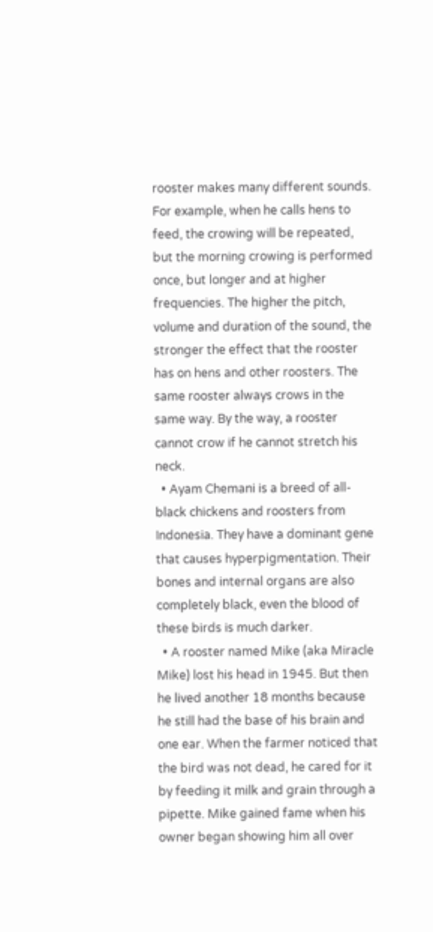rooster makes many different sounds. For example, when he calls hens to feed, the crowing will be repeated, but the morning crowing is performed once, but longer and at higher frequencies. The higher the pitch, volume and duration of the sound, the stronger the effect that the rooster has on hens and other roosters. The same rooster always crows in the same way. By the way, a rooster cannot crow if he cannot stretch his neck.
  • Ayam Chemani is a breed of all-black chickens and roosters from Indonesia. They have a dominant gene that causes hyperpigmentation. Their bones and internal organs are also completely black, even the blood of these birds is much darker.
  • A rooster named Mike (aka Miracle Mike) lost his head in 1945. But then he lived another 18 months because he still had the base of his brain and one ear. When the farmer noticed that the bird was not dead, he cared for it by feeding it milk and grain through a pipette. Mike gained fame when his owner began showing him all over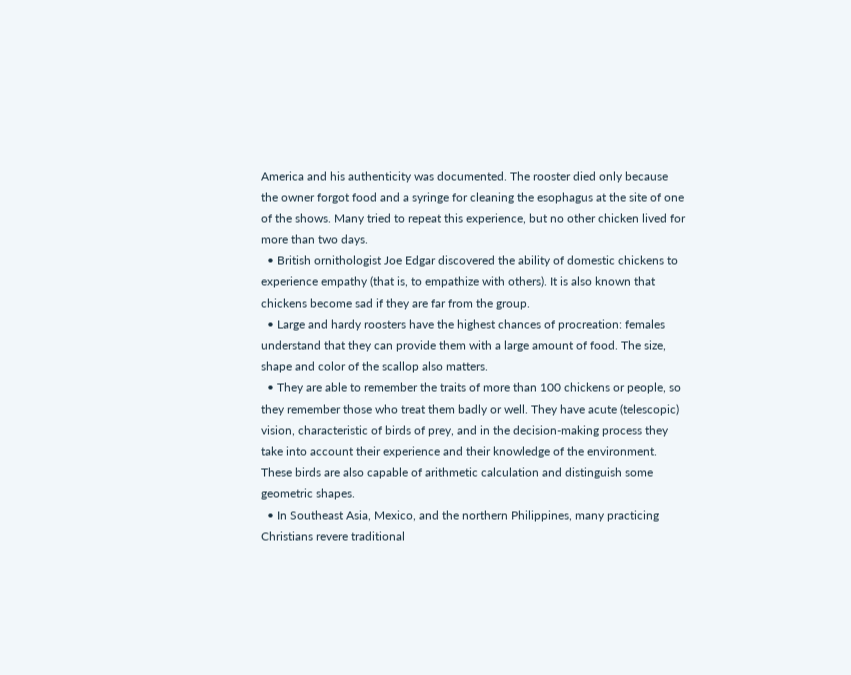America and his authenticity was documented. The rooster died only because the owner forgot food and a syringe for cleaning the esophagus at the site of one of the shows. Many tried to repeat this experience, but no other chicken lived for more than two days.
  • British ornithologist Joe Edgar discovered the ability of domestic chickens to experience empathy (that is, to empathize with others). It is also known that chickens become sad if they are far from the group.
  • Large and hardy roosters have the highest chances of procreation: females understand that they can provide them with a large amount of food. The size, shape and color of the scallop also matters.
  • They are able to remember the traits of more than 100 chickens or people, so they remember those who treat them badly or well. They have acute (telescopic) vision, characteristic of birds of prey, and in the decision-making process they take into account their experience and their knowledge of the environment. These birds are also capable of arithmetic calculation and distinguish some geometric shapes.
  • In Southeast Asia, Mexico, and the northern Philippines, many practicing Christians revere traditional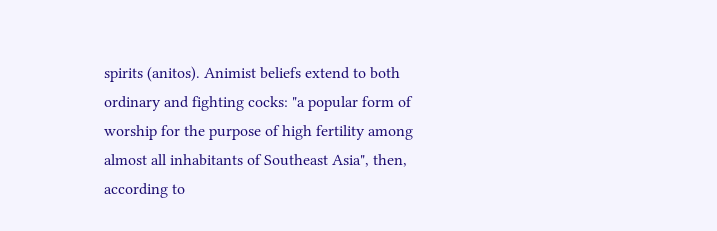spirits (anitos). Animist beliefs extend to both ordinary and fighting cocks: "a popular form of worship for the purpose of high fertility among almost all inhabitants of Southeast Asia", then, according to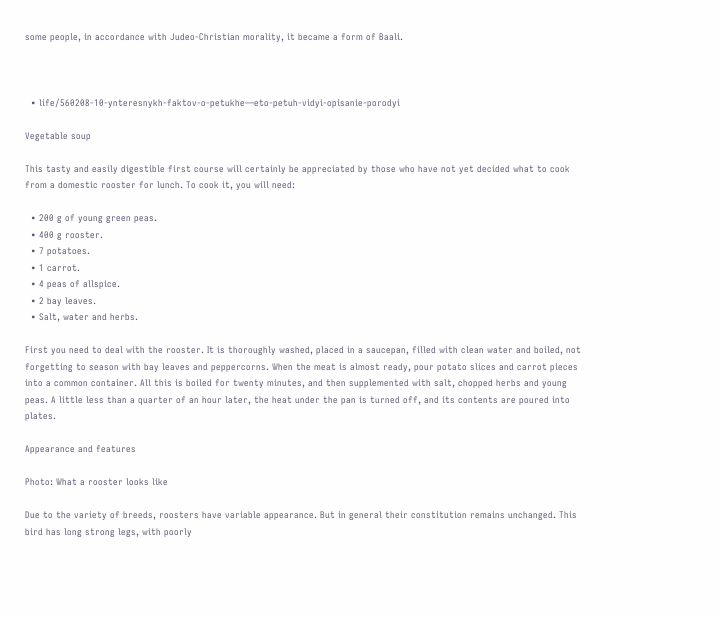some people, in accordance with Judeo-Christian morality, it became a form of Baali.



  • life/560208-10-ynteresnykh-faktov-o-petukhe—eto-petuh-vidyi-opisanie-porodyi

Vegetable soup

This tasty and easily digestible first course will certainly be appreciated by those who have not yet decided what to cook from a domestic rooster for lunch. To cook it, you will need:

  • 200 g of young green peas.
  • 400 g rooster.
  • 7 potatoes.
  • 1 carrot.
  • 4 peas of allspice.
  • 2 bay leaves.
  • Salt, water and herbs.

First you need to deal with the rooster. It is thoroughly washed, placed in a saucepan, filled with clean water and boiled, not forgetting to season with bay leaves and peppercorns. When the meat is almost ready, pour potato slices and carrot pieces into a common container. All this is boiled for twenty minutes, and then supplemented with salt, chopped herbs and young peas. A little less than a quarter of an hour later, the heat under the pan is turned off, and its contents are poured into plates.

Appearance and features

Photo: What a rooster looks like

Due to the variety of breeds, roosters have variable appearance. But in general their constitution remains unchanged. This bird has long strong legs, with poorly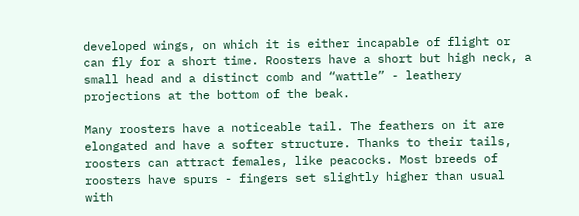developed wings, on which it is either incapable of flight or can fly for a short time. Roosters have a short but high neck, a small head and a distinct comb and “wattle” - leathery projections at the bottom of the beak.

Many roosters have a noticeable tail. The feathers on it are elongated and have a softer structure. Thanks to their tails, roosters can attract females, like peacocks. Most breeds of roosters have spurs - fingers set slightly higher than usual with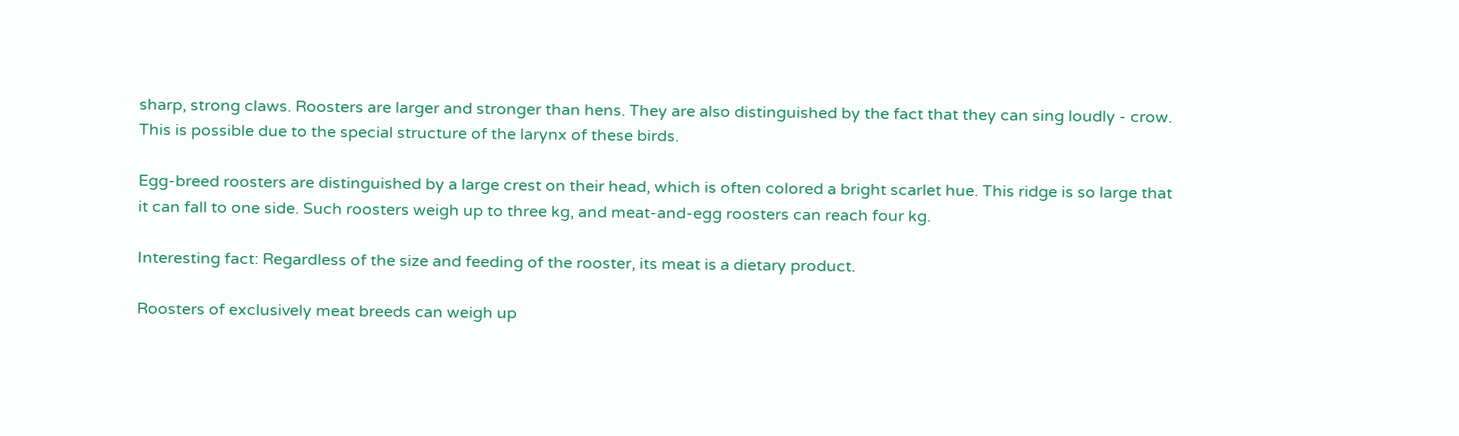sharp, strong claws. Roosters are larger and stronger than hens. They are also distinguished by the fact that they can sing loudly - crow. This is possible due to the special structure of the larynx of these birds.

Egg-breed roosters are distinguished by a large crest on their head, which is often colored a bright scarlet hue. This ridge is so large that it can fall to one side. Such roosters weigh up to three kg, and meat-and-egg roosters can reach four kg.

Interesting fact: Regardless of the size and feeding of the rooster, its meat is a dietary product.

Roosters of exclusively meat breeds can weigh up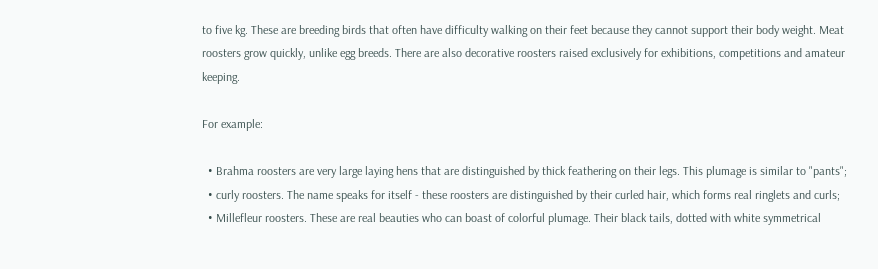to five kg. These are breeding birds that often have difficulty walking on their feet because they cannot support their body weight. Meat roosters grow quickly, unlike egg breeds. There are also decorative roosters raised exclusively for exhibitions, competitions and amateur keeping.

For example:

  • Brahma roosters are very large laying hens that are distinguished by thick feathering on their legs. This plumage is similar to "pants";
  • curly roosters. The name speaks for itself - these roosters are distinguished by their curled hair, which forms real ringlets and curls;
  • Millefleur roosters. These are real beauties who can boast of colorful plumage. Their black tails, dotted with white symmetrical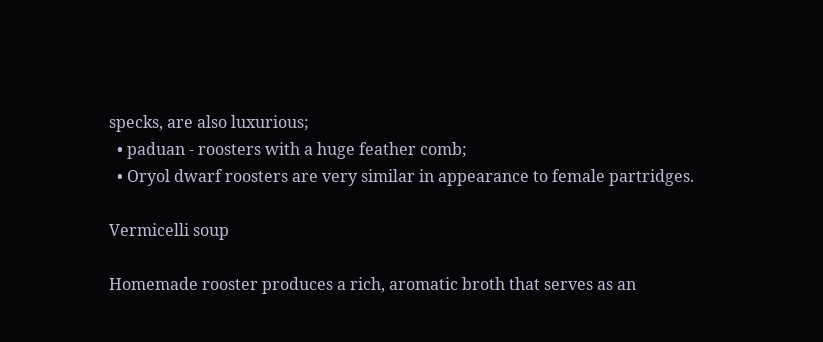specks, are also luxurious;
  • paduan - roosters with a huge feather comb;
  • Oryol dwarf roosters are very similar in appearance to female partridges.

Vermicelli soup

Homemade rooster produces a rich, aromatic broth that serves as an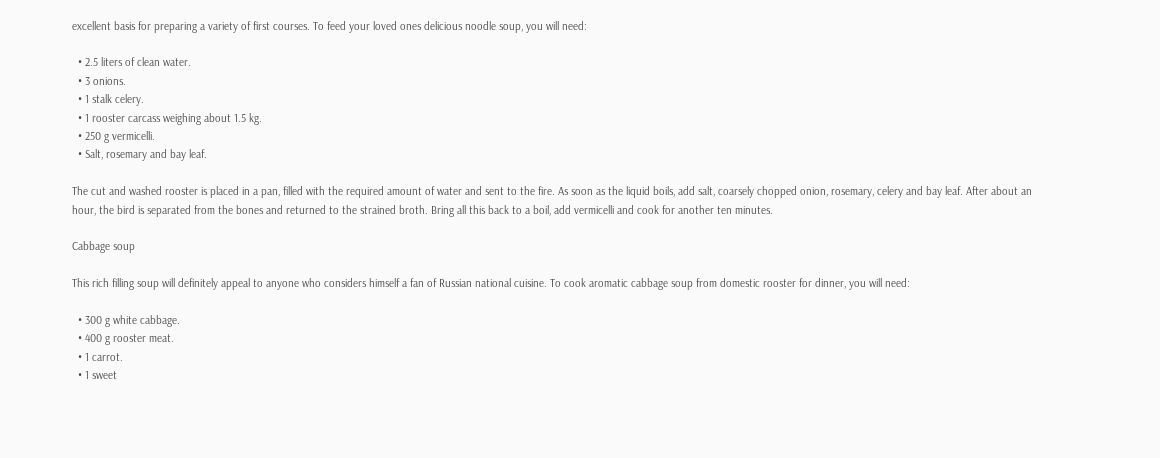excellent basis for preparing a variety of first courses. To feed your loved ones delicious noodle soup, you will need:

  • 2.5 liters of clean water.
  • 3 onions.
  • 1 stalk celery.
  • 1 rooster carcass weighing about 1.5 kg.
  • 250 g vermicelli.
  • Salt, rosemary and bay leaf.

The cut and washed rooster is placed in a pan, filled with the required amount of water and sent to the fire. As soon as the liquid boils, add salt, coarsely chopped onion, rosemary, celery and bay leaf. After about an hour, the bird is separated from the bones and returned to the strained broth. Bring all this back to a boil, add vermicelli and cook for another ten minutes.

Cabbage soup

This rich filling soup will definitely appeal to anyone who considers himself a fan of Russian national cuisine. To cook aromatic cabbage soup from domestic rooster for dinner, you will need:

  • 300 g white cabbage.
  • 400 g rooster meat.
  • 1 carrot.
  • 1 sweet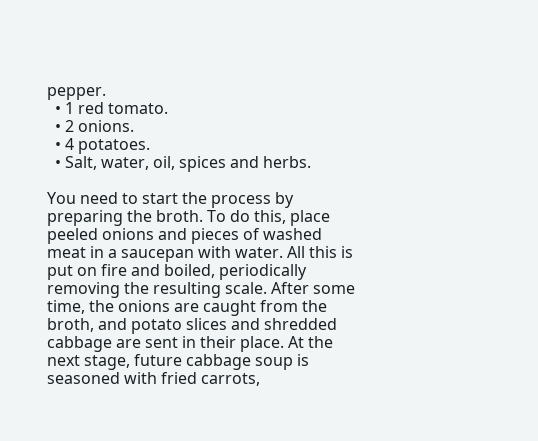pepper.
  • 1 red tomato.
  • 2 onions.
  • 4 potatoes.
  • Salt, water, oil, spices and herbs.

You need to start the process by preparing the broth. To do this, place peeled onions and pieces of washed meat in a saucepan with water. All this is put on fire and boiled, periodically removing the resulting scale. After some time, the onions are caught from the broth, and potato slices and shredded cabbage are sent in their place. At the next stage, future cabbage soup is seasoned with fried carrots,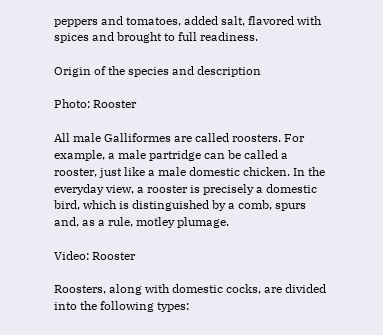peppers and tomatoes, added salt, flavored with spices and brought to full readiness.

Origin of the species and description

Photo: Rooster

All male Galliformes are called roosters. For example, a male partridge can be called a rooster, just like a male domestic chicken. In the everyday view, a rooster is precisely a domestic bird, which is distinguished by a comb, spurs and, as a rule, motley plumage.

Video: Rooster

Roosters, along with domestic cocks, are divided into the following types: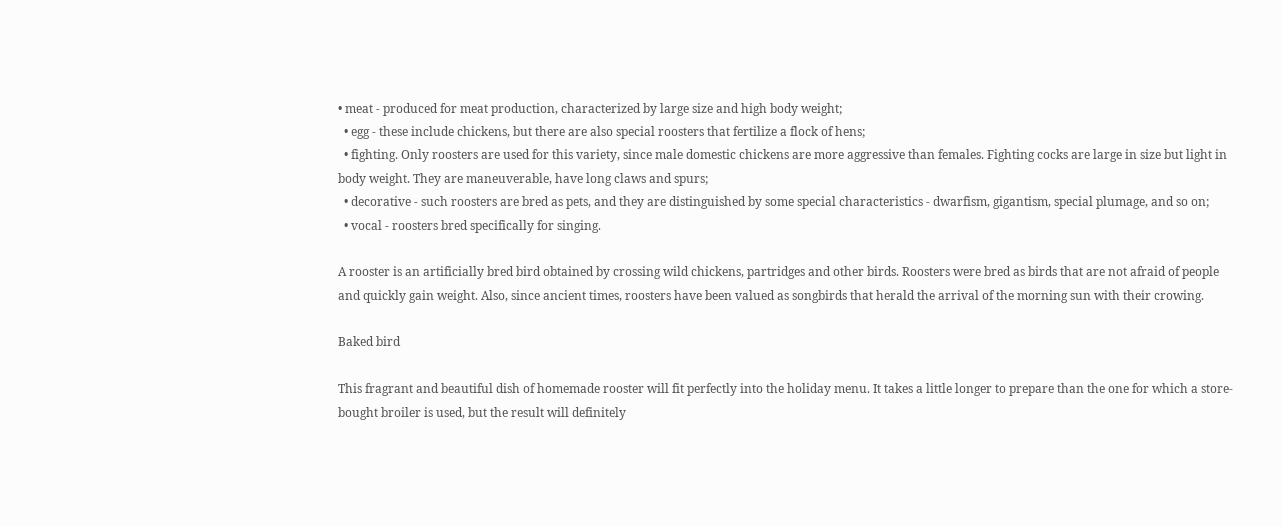• meat - produced for meat production, characterized by large size and high body weight;
  • egg - these include chickens, but there are also special roosters that fertilize a flock of hens;
  • fighting. Only roosters are used for this variety, since male domestic chickens are more aggressive than females. Fighting cocks are large in size but light in body weight. They are maneuverable, have long claws and spurs;
  • decorative - such roosters are bred as pets, and they are distinguished by some special characteristics - dwarfism, gigantism, special plumage, and so on;
  • vocal - roosters bred specifically for singing.

A rooster is an artificially bred bird obtained by crossing wild chickens, partridges and other birds. Roosters were bred as birds that are not afraid of people and quickly gain weight. Also, since ancient times, roosters have been valued as songbirds that herald the arrival of the morning sun with their crowing.

Baked bird

This fragrant and beautiful dish of homemade rooster will fit perfectly into the holiday menu. It takes a little longer to prepare than the one for which a store-bought broiler is used, but the result will definitely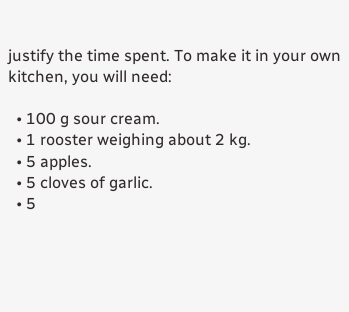justify the time spent. To make it in your own kitchen, you will need:

  • 100 g sour cream.
  • 1 rooster weighing about 2 kg.
  • 5 apples.
  • 5 cloves of garlic.
  • 5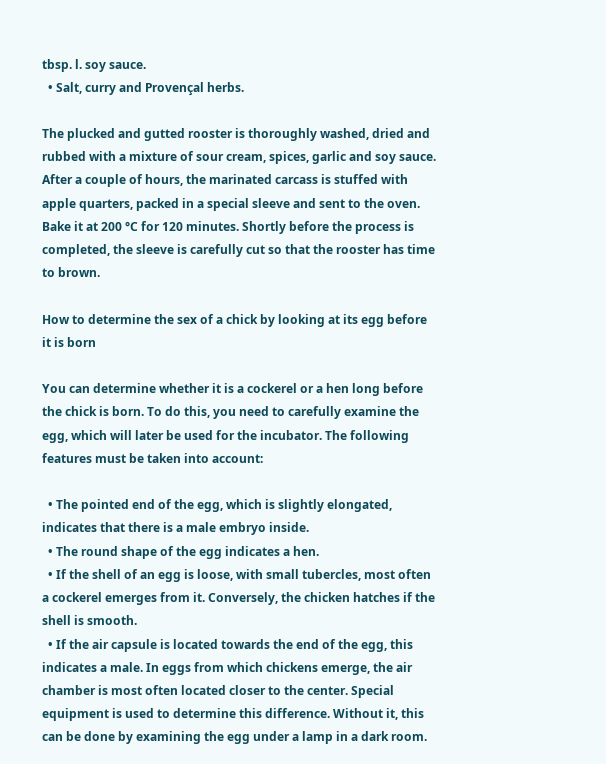tbsp. l. soy sauce.
  • Salt, curry and Provençal herbs.

The plucked and gutted rooster is thoroughly washed, dried and rubbed with a mixture of sour cream, spices, garlic and soy sauce. After a couple of hours, the marinated carcass is stuffed with apple quarters, packed in a special sleeve and sent to the oven. Bake it at 200 °C for 120 minutes. Shortly before the process is completed, the sleeve is carefully cut so that the rooster has time to brown.

How to determine the sex of a chick by looking at its egg before it is born

You can determine whether it is a cockerel or a hen long before the chick is born. To do this, you need to carefully examine the egg, which will later be used for the incubator. The following features must be taken into account:

  • The pointed end of the egg, which is slightly elongated, indicates that there is a male embryo inside.
  • The round shape of the egg indicates a hen.
  • If the shell of an egg is loose, with small tubercles, most often a cockerel emerges from it. Conversely, the chicken hatches if the shell is smooth.
  • If the air capsule is located towards the end of the egg, this indicates a male. In eggs from which chickens emerge, the air chamber is most often located closer to the center. Special equipment is used to determine this difference. Without it, this can be done by examining the egg under a lamp in a dark room.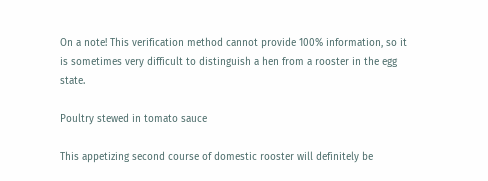On a note! This verification method cannot provide 100% information, so it is sometimes very difficult to distinguish a hen from a rooster in the egg state.

Poultry stewed in tomato sauce

This appetizing second course of domestic rooster will definitely be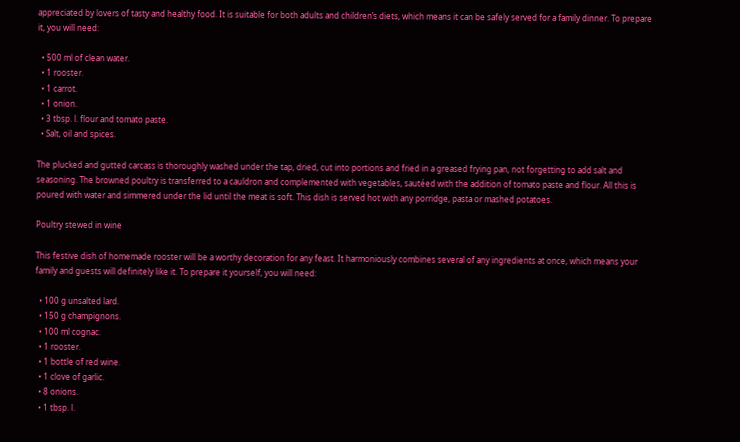appreciated by lovers of tasty and healthy food. It is suitable for both adults and children’s diets, which means it can be safely served for a family dinner. To prepare it, you will need:

  • 500 ml of clean water.
  • 1 rooster.
  • 1 carrot.
  • 1 onion.
  • 3 tbsp. l. flour and tomato paste.
  • Salt, oil and spices.

The plucked and gutted carcass is thoroughly washed under the tap, dried, cut into portions and fried in a greased frying pan, not forgetting to add salt and seasoning. The browned poultry is transferred to a cauldron and complemented with vegetables, sautéed with the addition of tomato paste and flour. All this is poured with water and simmered under the lid until the meat is soft. This dish is served hot with any porridge, pasta or mashed potatoes.

Poultry stewed in wine

This festive dish of homemade rooster will be a worthy decoration for any feast. It harmoniously combines several of any ingredients at once, which means your family and guests will definitely like it. To prepare it yourself, you will need:

  • 100 g unsalted lard.
  • 150 g champignons.
  • 100 ml cognac.
  • 1 rooster.
  • 1 bottle of red wine.
  • 1 clove of garlic.
  • 8 onions.
  • 1 tbsp. l.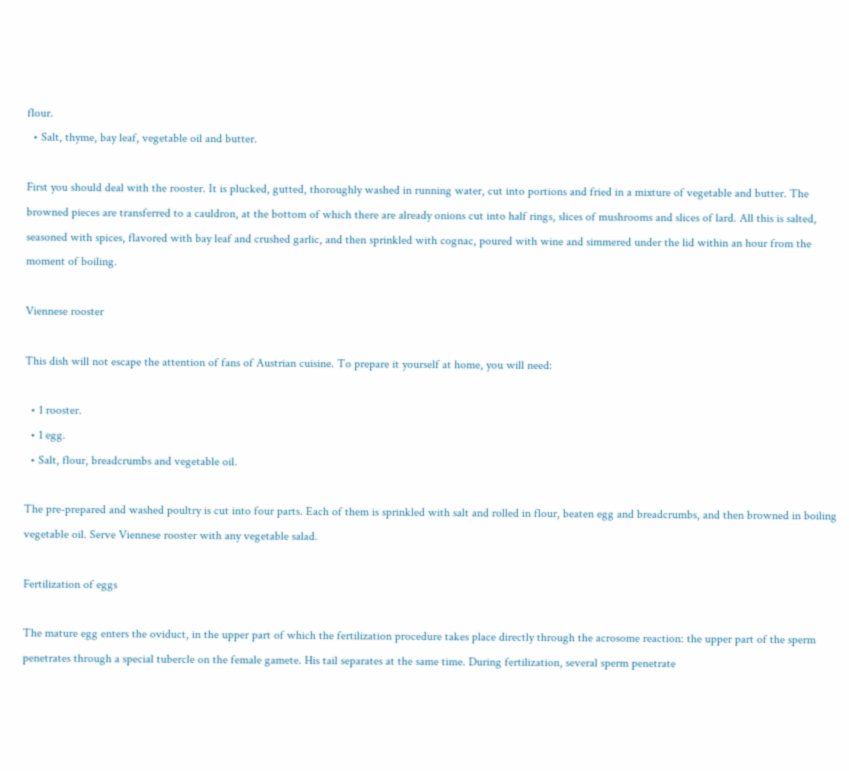flour.
  • Salt, thyme, bay leaf, vegetable oil and butter.

First you should deal with the rooster. It is plucked, gutted, thoroughly washed in running water, cut into portions and fried in a mixture of vegetable and butter. The browned pieces are transferred to a cauldron, at the bottom of which there are already onions cut into half rings, slices of mushrooms and slices of lard. All this is salted, seasoned with spices, flavored with bay leaf and crushed garlic, and then sprinkled with cognac, poured with wine and simmered under the lid within an hour from the moment of boiling.

Viennese rooster

This dish will not escape the attention of fans of Austrian cuisine. To prepare it yourself at home, you will need:

  • 1 rooster.
  • 1 egg.
  • Salt, flour, breadcrumbs and vegetable oil.

The pre-prepared and washed poultry is cut into four parts. Each of them is sprinkled with salt and rolled in flour, beaten egg and breadcrumbs, and then browned in boiling vegetable oil. Serve Viennese rooster with any vegetable salad.

Fertilization of eggs

The mature egg enters the oviduct, in the upper part of which the fertilization procedure takes place directly through the acrosome reaction: the upper part of the sperm penetrates through a special tubercle on the female gamete. His tail separates at the same time. During fertilization, several sperm penetrate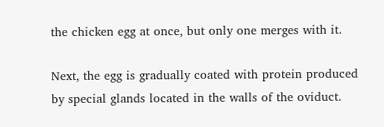the chicken egg at once, but only one merges with it.

Next, the egg is gradually coated with protein produced by special glands located in the walls of the oviduct.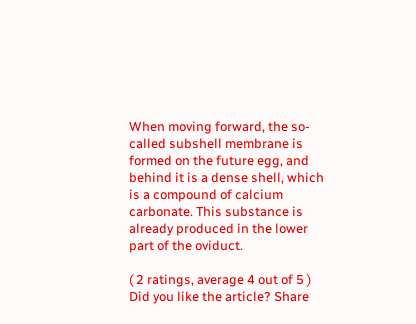When moving forward, the so-called subshell membrane is formed on the future egg, and behind it is a dense shell, which is a compound of calcium carbonate. This substance is already produced in the lower part of the oviduct.

( 2 ratings, average 4 out of 5 )
Did you like the article? Share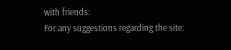with friends:
For any suggestions regarding the site: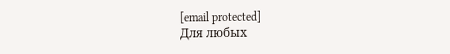[email protected]
Для любых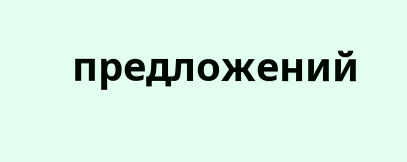предложений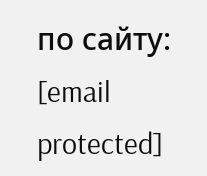по сайту: [email protected]